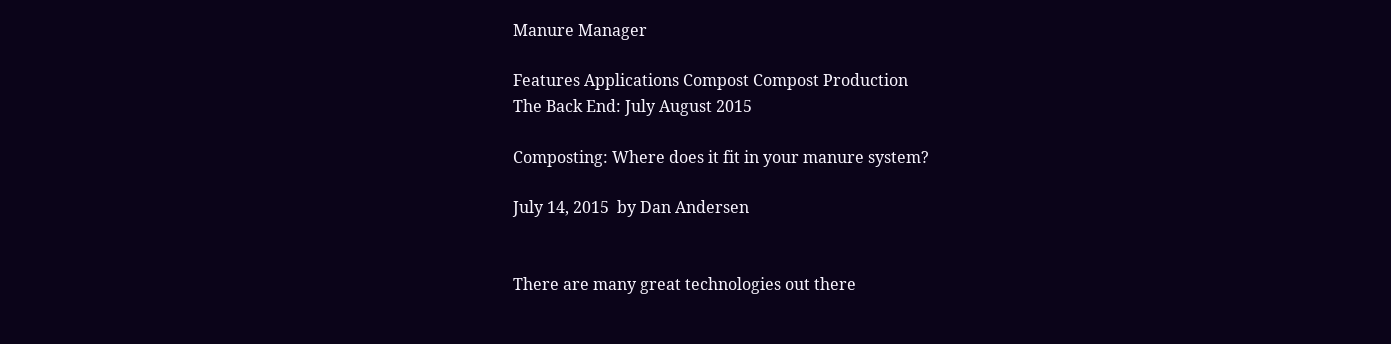Manure Manager

Features Applications Compost Compost Production
The Back End: July August 2015

Composting: Where does it fit in your manure system?

July 14, 2015  by Dan Andersen


There are many great technologies out there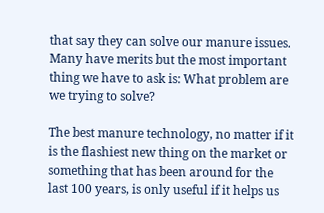that say they can solve our manure issues. Many have merits but the most important thing we have to ask is: What problem are we trying to solve?

The best manure technology, no matter if it is the flashiest new thing on the market or something that has been around for the last 100 years, is only useful if it helps us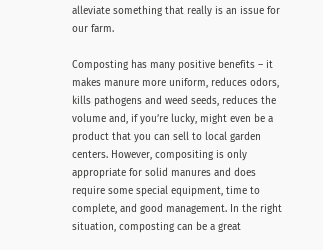alleviate something that really is an issue for our farm.

Composting has many positive benefits – it makes manure more uniform, reduces odors, kills pathogens and weed seeds, reduces the volume and, if you’re lucky, might even be a product that you can sell to local garden centers. However, compositing is only appropriate for solid manures and does require some special equipment, time to complete, and good management. In the right situation, composting can be a great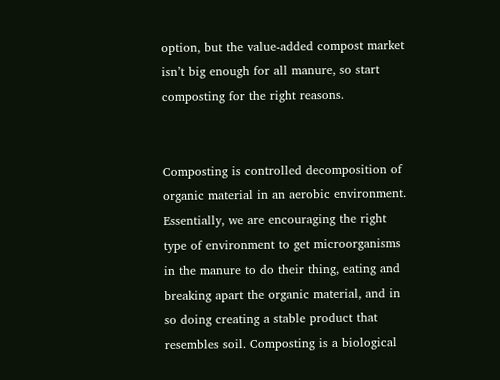option, but the value-added compost market isn’t big enough for all manure, so start composting for the right reasons.


Composting is controlled decomposition of organic material in an aerobic environment. Essentially, we are encouraging the right type of environment to get microorganisms in the manure to do their thing, eating and breaking apart the organic material, and in so doing creating a stable product that resembles soil. Composting is a biological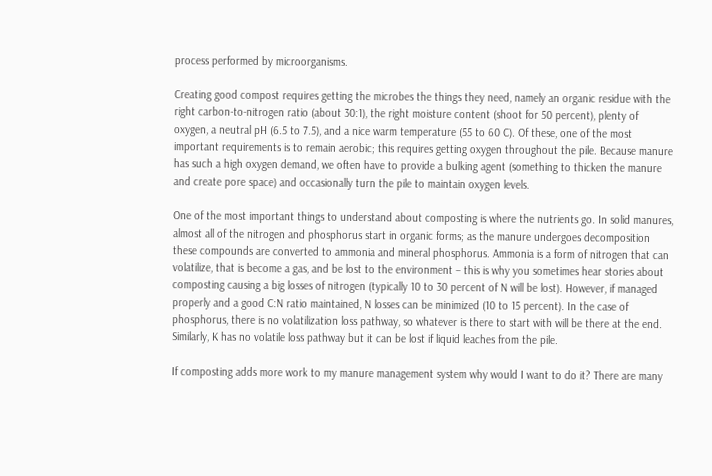process performed by microorganisms.

Creating good compost requires getting the microbes the things they need, namely an organic residue with the right carbon-to-nitrogen ratio (about 30:1), the right moisture content (shoot for 50 percent), plenty of oxygen, a neutral pH (6.5 to 7.5), and a nice warm temperature (55 to 60 C). Of these, one of the most important requirements is to remain aerobic; this requires getting oxygen throughout the pile. Because manure has such a high oxygen demand, we often have to provide a bulking agent (something to thicken the manure and create pore space) and occasionally turn the pile to maintain oxygen levels.

One of the most important things to understand about composting is where the nutrients go. In solid manures, almost all of the nitrogen and phosphorus start in organic forms; as the manure undergoes decomposition these compounds are converted to ammonia and mineral phosphorus. Ammonia is a form of nitrogen that can volatilize, that is become a gas, and be lost to the environment – this is why you sometimes hear stories about composting causing a big losses of nitrogen (typically 10 to 30 percent of N will be lost). However, if managed properly and a good C:N ratio maintained, N losses can be minimized (10 to 15 percent). In the case of phosphorus, there is no volatilization loss pathway, so whatever is there to start with will be there at the end. Similarly, K has no volatile loss pathway but it can be lost if liquid leaches from the pile.

If composting adds more work to my manure management system why would I want to do it? There are many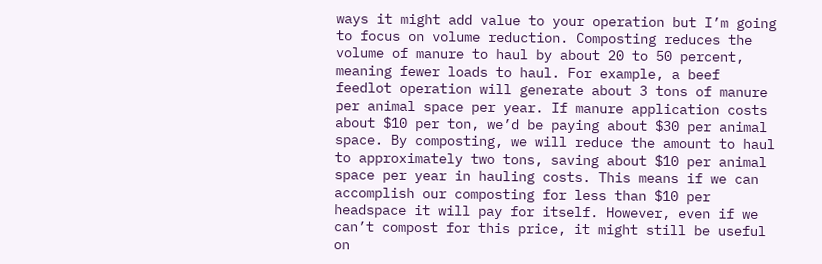ways it might add value to your operation but I’m going to focus on volume reduction. Composting reduces the volume of manure to haul by about 20 to 50 percent, meaning fewer loads to haul. For example, a beef feedlot operation will generate about 3 tons of manure per animal space per year. If manure application costs about $10 per ton, we’d be paying about $30 per animal space. By composting, we will reduce the amount to haul to approximately two tons, saving about $10 per animal space per year in hauling costs. This means if we can accomplish our composting for less than $10 per headspace it will pay for itself. However, even if we can’t compost for this price, it might still be useful on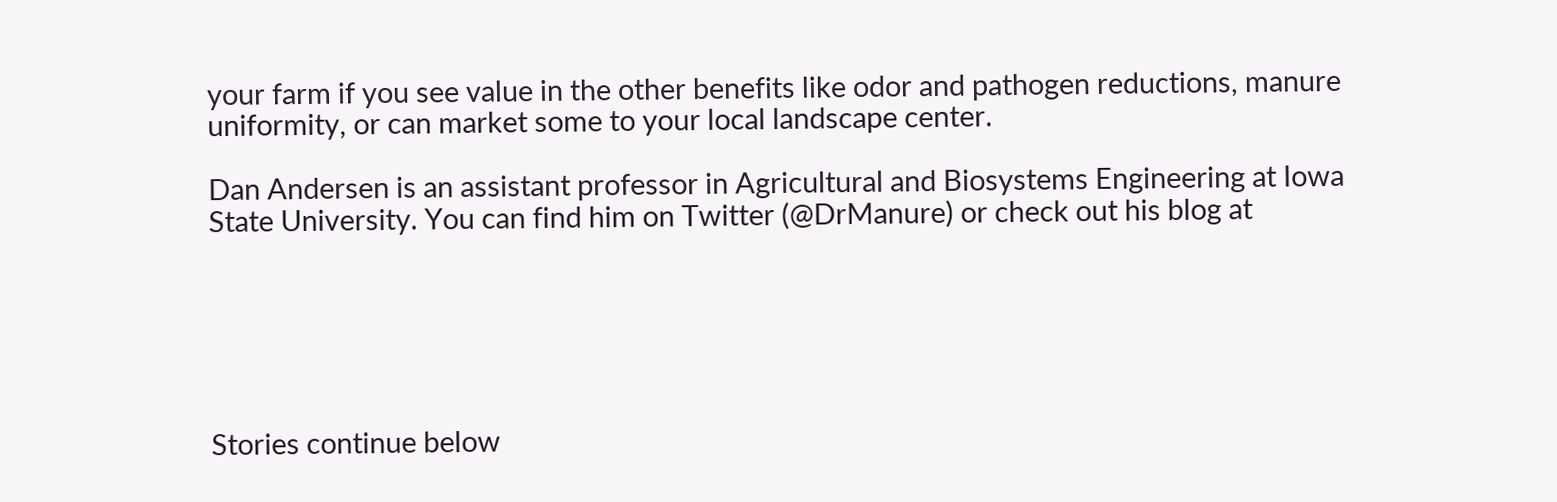your farm if you see value in the other benefits like odor and pathogen reductions, manure uniformity, or can market some to your local landscape center.

Dan Andersen is an assistant professor in Agricultural and Biosystems Engineering at Iowa State University. You can find him on Twitter (@DrManure) or check out his blog at






Stories continue below